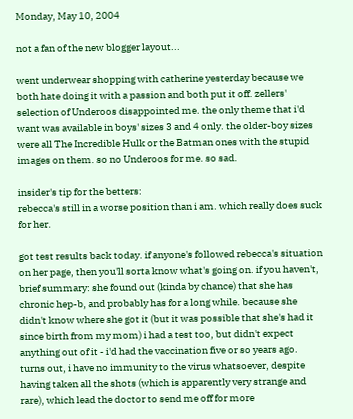Monday, May 10, 2004

not a fan of the new blogger layout...

went underwear shopping with catherine yesterday because we both hate doing it with a passion and both put it off. zellers' selection of Underoos disappointed me. the only theme that i'd want was available in boys' sizes 3 and 4 only. the older-boy sizes were all The Incredible Hulk or the Batman ones with the stupid images on them. so no Underoos for me. so sad.

insider's tip for the betters:
rebecca's still in a worse position than i am. which really does suck for her.

got test results back today. if anyone's followed rebecca's situation on her page, then you'll sorta know what's going on. if you haven't, brief summary: she found out (kinda by chance) that she has chronic hep-b, and probably has for a long while. because she didn't know where she got it (but it was possible that she's had it since birth from my mom) i had a test too, but didn't expect anything out of it - i'd had the vaccination five or so years ago. turns out, i have no immunity to the virus whatsoever, despite having taken all the shots (which is apparently very strange and rare), which lead the doctor to send me off for more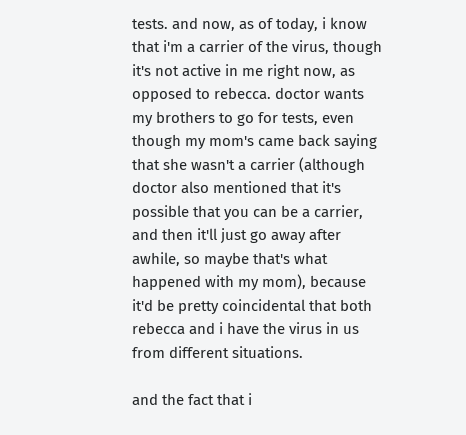tests. and now, as of today, i know that i'm a carrier of the virus, though it's not active in me right now, as opposed to rebecca. doctor wants my brothers to go for tests, even though my mom's came back saying that she wasn't a carrier (although doctor also mentioned that it's possible that you can be a carrier, and then it'll just go away after awhile, so maybe that's what happened with my mom), because it'd be pretty coincidental that both rebecca and i have the virus in us from different situations.

and the fact that i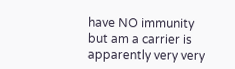have NO immunity but am a carrier is apparently very very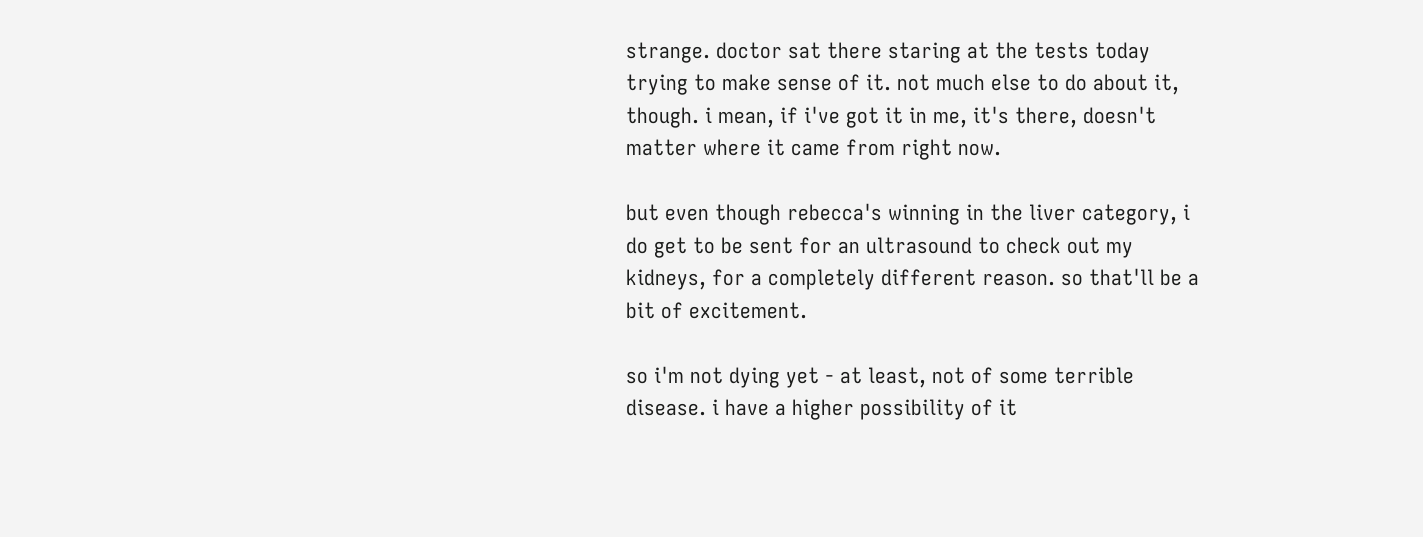strange. doctor sat there staring at the tests today trying to make sense of it. not much else to do about it, though. i mean, if i've got it in me, it's there, doesn't matter where it came from right now.

but even though rebecca's winning in the liver category, i do get to be sent for an ultrasound to check out my kidneys, for a completely different reason. so that'll be a bit of excitement.

so i'm not dying yet - at least, not of some terrible disease. i have a higher possibility of it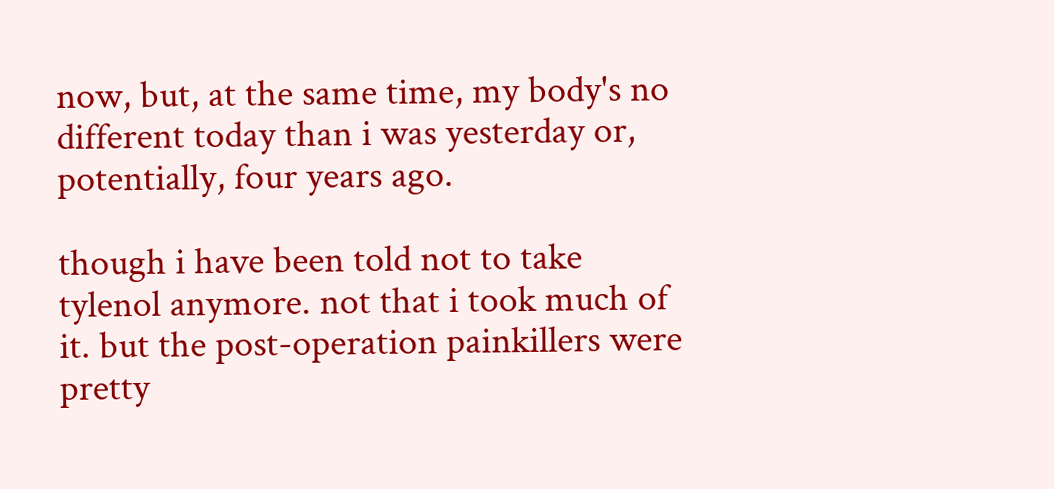now, but, at the same time, my body's no different today than i was yesterday or, potentially, four years ago.

though i have been told not to take tylenol anymore. not that i took much of it. but the post-operation painkillers were pretty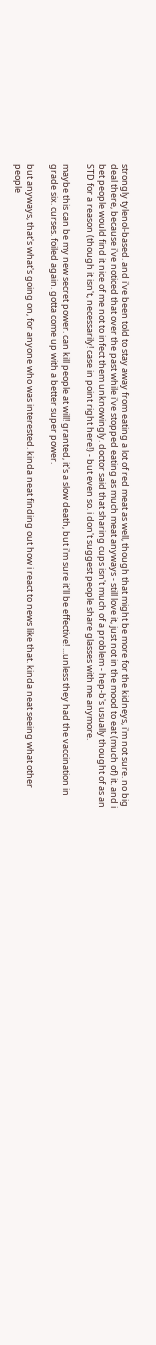strongly tylenol-based. and i've been told to stay away from eating a lot of red meat as well, though that might be more for the kidneys, i'm not sure. no big deal there, because i've noticed that over the past while i've stopped eating as much meat anyways - still love it, just not in the mood to eat (much of) it. and i bet people would find it nice of me not to infect them unknowingly. doctor said that sharing cups isn't much of a problem - hep-b's usually thought of as an STD for a reason (though it isn't, necessarily! case in point right here!) - but even so. i don't suggest people share glasses with me anymore.

maybe this can be my new secret power. can kill people at will! granted, it's a slow death, but i'm sure it'll be effective! ...unless they had the vaccination in grade six. curses. foiled again. gotta come up with a better super power.

but anyways, that's what's going on, for anyone who was interested. kinda neat finding out how i react to news like that. kinda neat seeing what other people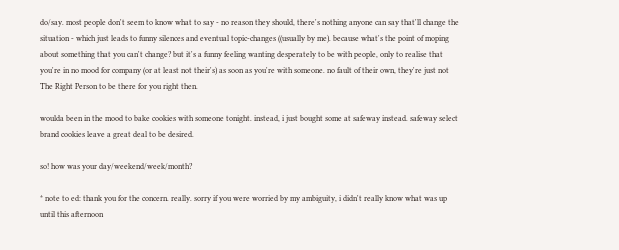do/say. most people don't seem to know what to say - no reason they should, there's nothing anyone can say that'll change the situation - which just leads to funny silences and eventual topic-changes ((usually by me). because what's the point of moping about something that you can't change? but it's a funny feeling wanting desperately to be with people, only to realise that you're in no mood for company (or at least not their's) as soon as you're with someone. no fault of their own, they're just not The Right Person to be there for you right then.

woulda been in the mood to bake cookies with someone tonight. instead, i just bought some at safeway instead. safeway select brand cookies leave a great deal to be desired.

so! how was your day/weekend/week/month?

* note to ed: thank you for the concern. really. sorry if you were worried by my ambiguity, i didn't really know what was up until this afternoon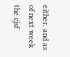either. and as of next week the cjsf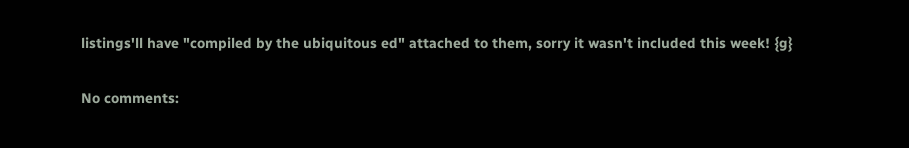listings'll have "compiled by the ubiquitous ed" attached to them, sorry it wasn't included this week! {g}

No comments: